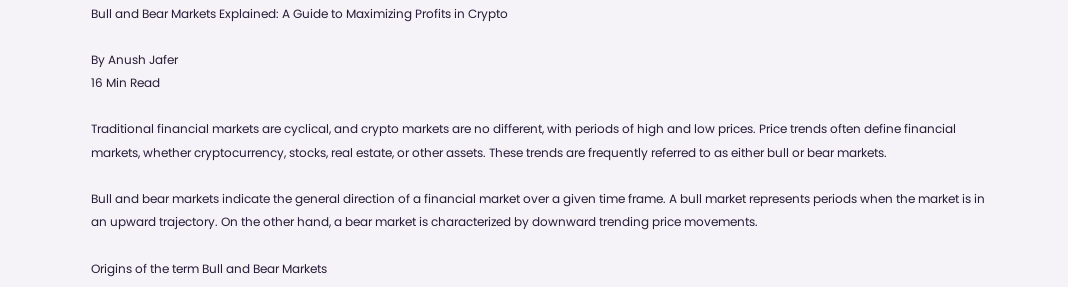Bull and Bear Markets Explained: A Guide to Maximizing Profits in Crypto

By Anush Jafer
16 Min Read

Traditional financial markets are cyclical, and crypto markets are no different, with periods of high and low prices. Price trends often define financial markets, whether cryptocurrency, stocks, real estate, or other assets. These trends are frequently referred to as either bull or bear markets.

Bull and bear markets indicate the general direction of a financial market over a given time frame. A bull market represents periods when the market is in an upward trajectory. On the other hand, a bear market is characterized by downward trending price movements.

Origins of the term Bull and Bear Markets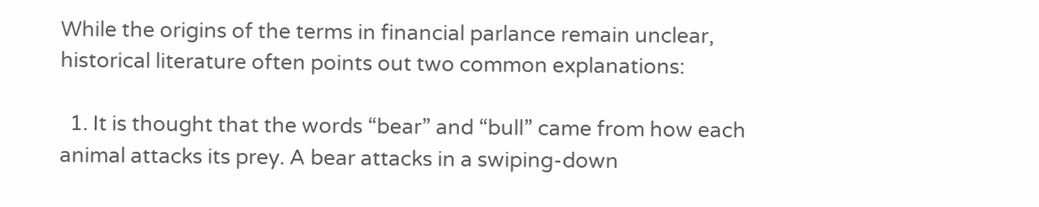While the origins of the terms in financial parlance remain unclear, historical literature often points out two common explanations:

  1. It is thought that the words “bear” and “bull” came from how each animal attacks its prey. A bear attacks in a swiping-down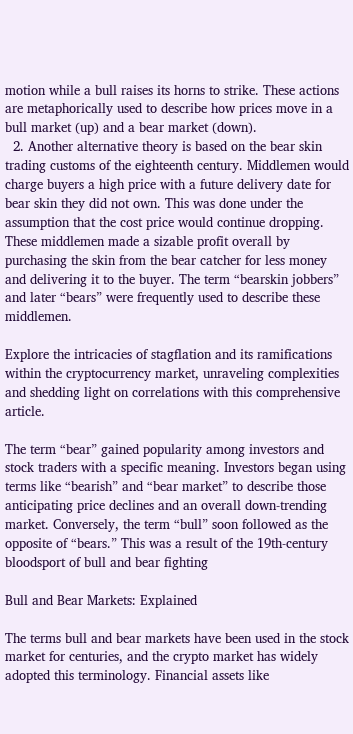motion while a bull raises its horns to strike. These actions are metaphorically used to describe how prices move in a bull market (up) and a bear market (down).
  2. Another alternative theory is based on the bear skin trading customs of the eighteenth century. Middlemen would charge buyers a high price with a future delivery date for bear skin they did not own. This was done under the assumption that the cost price would continue dropping. These middlemen made a sizable profit overall by purchasing the skin from the bear catcher for less money and delivering it to the buyer. The term “bearskin jobbers” and later “bears” were frequently used to describe these middlemen.

Explore the intricacies of stagflation and its ramifications within the cryptocurrency market, unraveling complexities and shedding light on correlations with this comprehensive article.

The term “bear” gained popularity among investors and stock traders with a specific meaning. Investors began using terms like “bearish” and “bear market” to describe those anticipating price declines and an overall down-trending market. Conversely, the term “bull” soon followed as the opposite of “bears.” This was a result of the 19th-century bloodsport of bull and bear fighting

Bull and Bear Markets: Explained

The terms bull and bear markets have been used in the stock market for centuries, and the crypto market has widely adopted this terminology. Financial assets like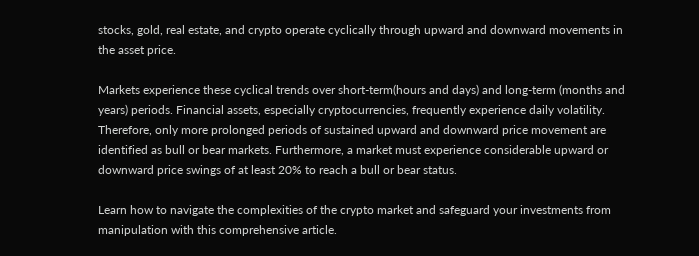stocks, gold, real estate, and crypto operate cyclically through upward and downward movements in the asset price.

Markets experience these cyclical trends over short-term(hours and days) and long-term (months and years) periods. Financial assets, especially cryptocurrencies, frequently experience daily volatility. Therefore, only more prolonged periods of sustained upward and downward price movement are identified as bull or bear markets. Furthermore, a market must experience considerable upward or downward price swings of at least 20% to reach a bull or bear status.

Learn how to navigate the complexities of the crypto market and safeguard your investments from manipulation with this comprehensive article.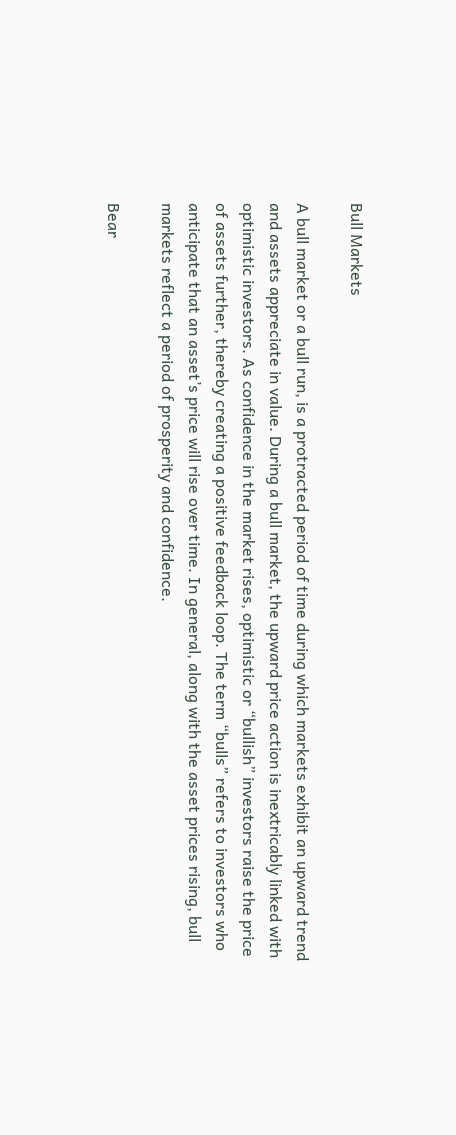Bull Markets

A bull market or a bull run, is a protracted period of time during which markets exhibit an upward trend and assets appreciate in value. During a bull market, the upward price action is inextricably linked with optimistic investors. As confidence in the market rises, optimistic or “bullish” investors raise the price of assets further, thereby creating a positive feedback loop. The term “bulls” refers to investors who anticipate that an asset’s price will rise over time. In general, along with the asset prices rising, bull markets reflect a period of prosperity and confidence.

Bear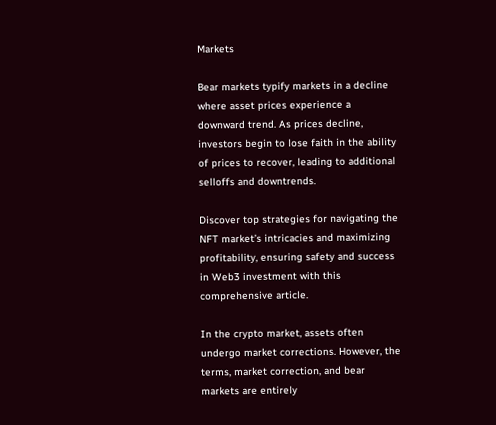Markets

Bear markets typify markets in a decline where asset prices experience a downward trend. As prices decline, investors begin to lose faith in the ability of prices to recover, leading to additional selloffs and downtrends.

Discover top strategies for navigating the NFT market’s intricacies and maximizing profitability, ensuring safety and success in Web3 investment with this comprehensive article.

In the crypto market, assets often undergo market corrections. However, the terms, market correction, and bear markets are entirely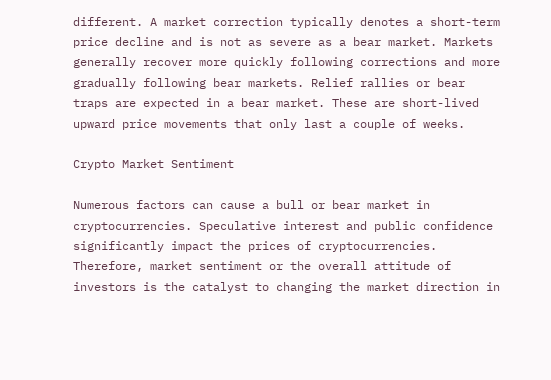different. A market correction typically denotes a short-term price decline and is not as severe as a bear market. Markets generally recover more quickly following corrections and more gradually following bear markets. Relief rallies or bear traps are expected in a bear market. These are short-lived upward price movements that only last a couple of weeks.

Crypto Market Sentiment

Numerous factors can cause a bull or bear market in cryptocurrencies. Speculative interest and public confidence significantly impact the prices of cryptocurrencies. Therefore, market sentiment or the overall attitude of investors is the catalyst to changing the market direction in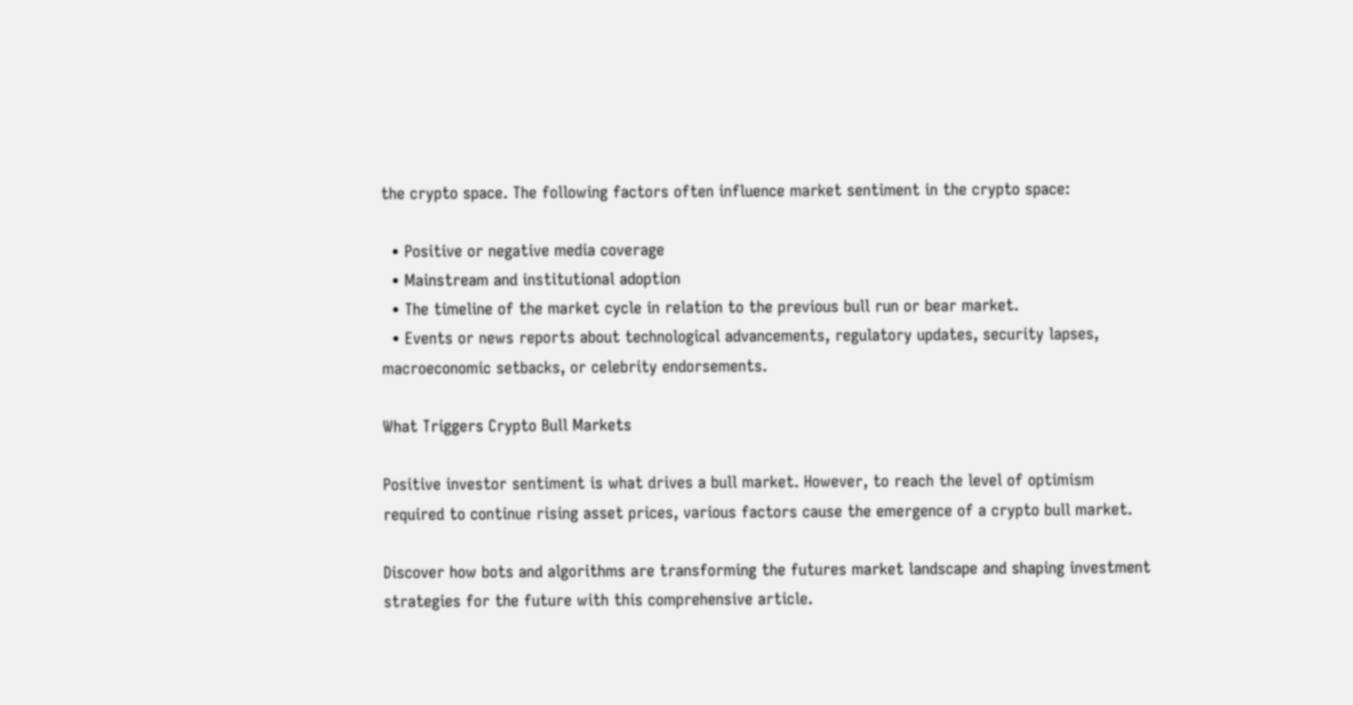the crypto space. The following factors often influence market sentiment in the crypto space:

  • Positive or negative media coverage
  • Mainstream and institutional adoption
  • The timeline of the market cycle in relation to the previous bull run or bear market.
  • Events or news reports about technological advancements, regulatory updates, security lapses, macroeconomic setbacks, or celebrity endorsements.

What Triggers Crypto Bull Markets

Positive investor sentiment is what drives a bull market. However, to reach the level of optimism required to continue rising asset prices, various factors cause the emergence of a crypto bull market.

Discover how bots and algorithms are transforming the futures market landscape and shaping investment strategies for the future with this comprehensive article.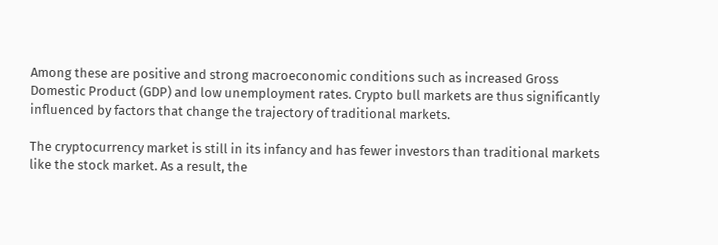Among these are positive and strong macroeconomic conditions such as increased Gross Domestic Product (GDP) and low unemployment rates. Crypto bull markets are thus significantly influenced by factors that change the trajectory of traditional markets.

The cryptocurrency market is still in its infancy and has fewer investors than traditional markets like the stock market. As a result, the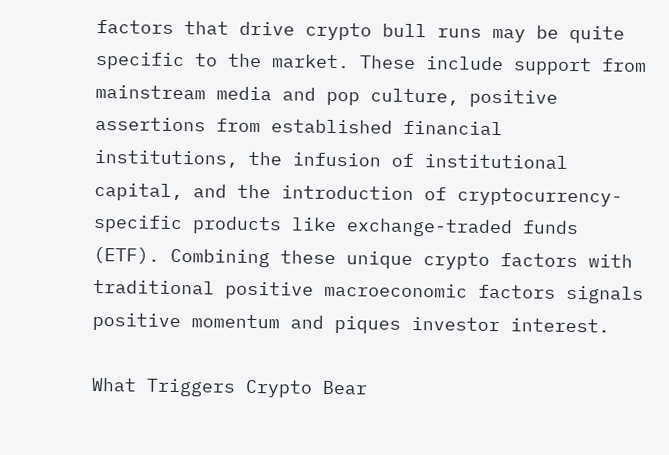factors that drive crypto bull runs may be quite specific to the market. These include support from mainstream media and pop culture, positive assertions from established financial institutions, the infusion of institutional capital, and the introduction of cryptocurrency-specific products like exchange-traded funds (ETF). Combining these unique crypto factors with traditional positive macroeconomic factors signals positive momentum and piques investor interest.

What Triggers Crypto Bear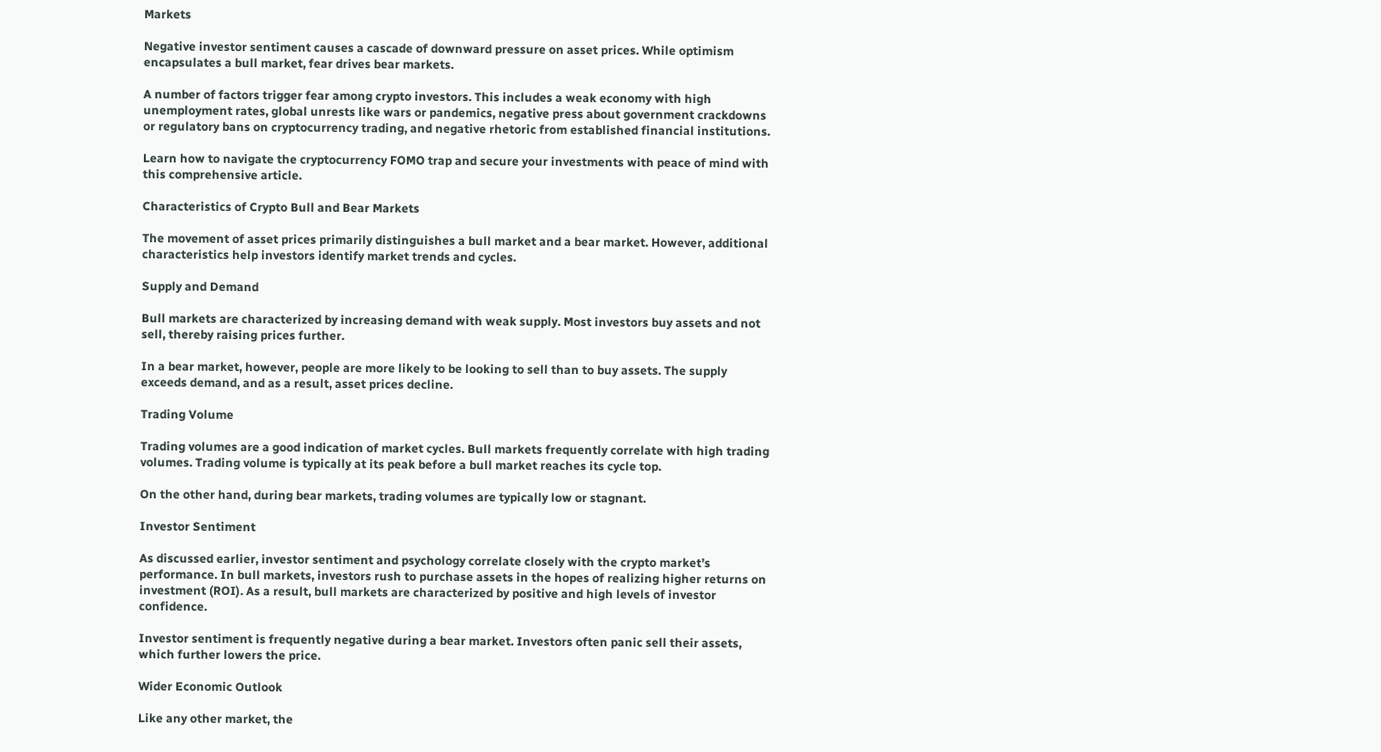Markets

Negative investor sentiment causes a cascade of downward pressure on asset prices. While optimism encapsulates a bull market, fear drives bear markets.

A number of factors trigger fear among crypto investors. This includes a weak economy with high unemployment rates, global unrests like wars or pandemics, negative press about government crackdowns or regulatory bans on cryptocurrency trading, and negative rhetoric from established financial institutions.

Learn how to navigate the cryptocurrency FOMO trap and secure your investments with peace of mind with this comprehensive article.

Characteristics of Crypto Bull and Bear Markets

The movement of asset prices primarily distinguishes a bull market and a bear market. However, additional characteristics help investors identify market trends and cycles.

Supply and Demand

Bull markets are characterized by increasing demand with weak supply. Most investors buy assets and not sell, thereby raising prices further.

In a bear market, however, people are more likely to be looking to sell than to buy assets. The supply exceeds demand, and as a result, asset prices decline.

Trading Volume

Trading volumes are a good indication of market cycles. Bull markets frequently correlate with high trading volumes. Trading volume is typically at its peak before a bull market reaches its cycle top.

On the other hand, during bear markets, trading volumes are typically low or stagnant.

Investor Sentiment

As discussed earlier, investor sentiment and psychology correlate closely with the crypto market’s performance. In bull markets, investors rush to purchase assets in the hopes of realizing higher returns on investment (ROI). As a result, bull markets are characterized by positive and high levels of investor confidence.

Investor sentiment is frequently negative during a bear market. Investors often panic sell their assets, which further lowers the price.

Wider Economic Outlook

Like any other market, the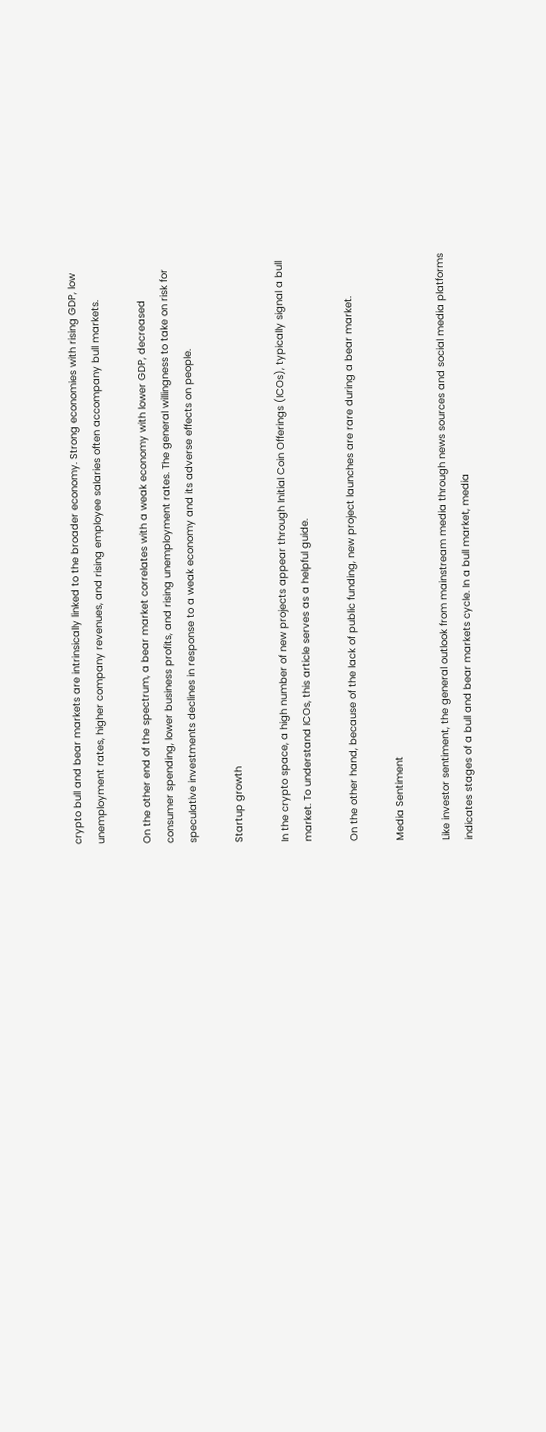crypto bull and bear markets are intrinsically linked to the broader economy. Strong economies with rising GDP, low unemployment rates, higher company revenues, and rising employee salaries often accompany bull markets.

On the other end of the spectrum, a bear market correlates with a weak economy with lower GDP, decreased consumer spending, lower business profits, and rising unemployment rates. The general willingness to take on risk for speculative investments declines in response to a weak economy and its adverse effects on people.

Startup growth

In the crypto space, a high number of new projects appear through Initial Coin Offerings (ICOs), typically signal a bull market. To understand ICOs, this article serves as a helpful guide.

On the other hand, because of the lack of public funding, new project launches are rare during a bear market.

Media Sentiment

Like investor sentiment, the general outlook from mainstream media through news sources and social media platforms indicates stages of a bull and bear markets cycle. In a bull market, media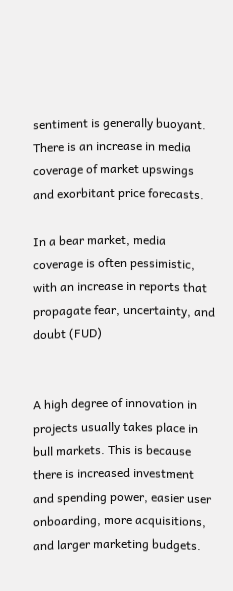sentiment is generally buoyant. There is an increase in media coverage of market upswings and exorbitant price forecasts.

In a bear market, media coverage is often pessimistic, with an increase in reports that propagate fear, uncertainty, and doubt (FUD)


A high degree of innovation in projects usually takes place in bull markets. This is because there is increased investment and spending power, easier user onboarding, more acquisitions, and larger marketing budgets.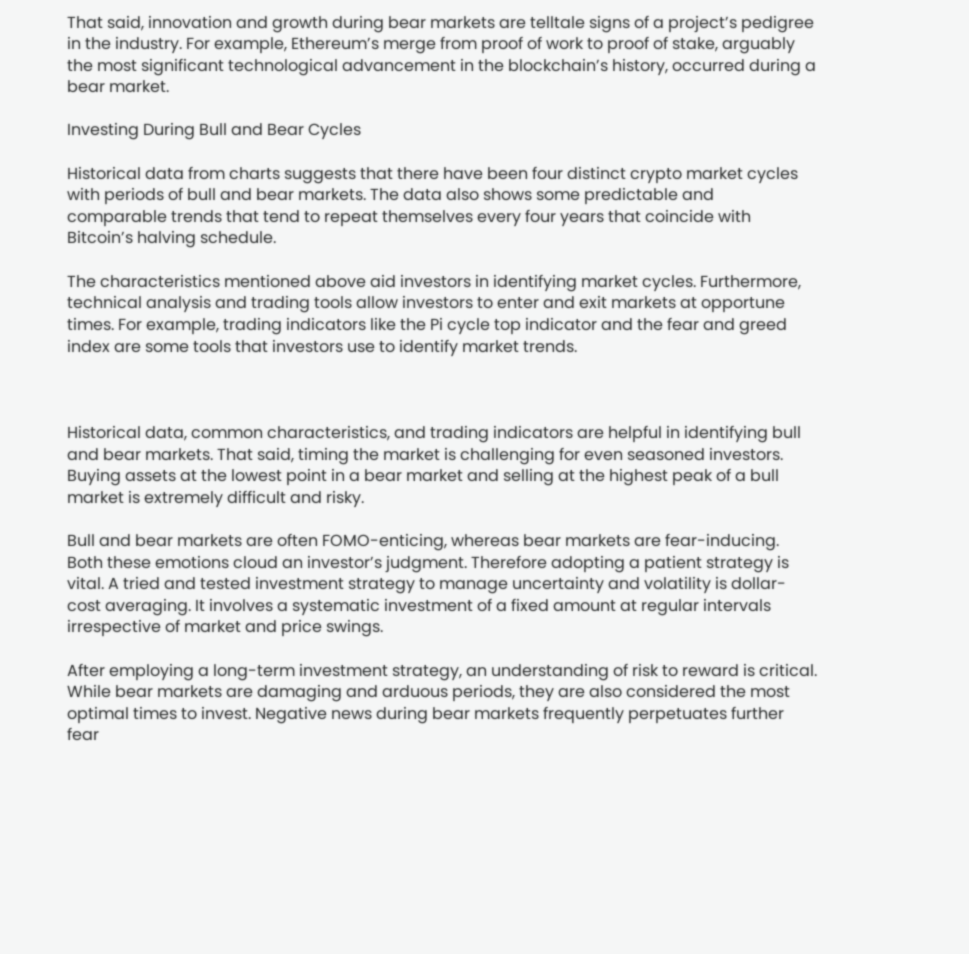That said, innovation and growth during bear markets are telltale signs of a project’s pedigree in the industry. For example, Ethereum’s merge from proof of work to proof of stake, arguably the most significant technological advancement in the blockchain’s history, occurred during a bear market.

Investing During Bull and Bear Cycles

Historical data from charts suggests that there have been four distinct crypto market cycles with periods of bull and bear markets. The data also shows some predictable and comparable trends that tend to repeat themselves every four years that coincide with Bitcoin’s halving schedule.

The characteristics mentioned above aid investors in identifying market cycles. Furthermore, technical analysis and trading tools allow investors to enter and exit markets at opportune times. For example, trading indicators like the Pi cycle top indicator and the fear and greed index are some tools that investors use to identify market trends.



Historical data, common characteristics, and trading indicators are helpful in identifying bull and bear markets. That said, timing the market is challenging for even seasoned investors. Buying assets at the lowest point in a bear market and selling at the highest peak of a bull market is extremely difficult and risky.

Bull and bear markets are often FOMO-enticing, whereas bear markets are fear-inducing. Both these emotions cloud an investor’s judgment. Therefore adopting a patient strategy is vital. A tried and tested investment strategy to manage uncertainty and volatility is dollar-cost averaging. It involves a systematic investment of a fixed amount at regular intervals irrespective of market and price swings.

After employing a long-term investment strategy, an understanding of risk to reward is critical. While bear markets are damaging and arduous periods, they are also considered the most optimal times to invest. Negative news during bear markets frequently perpetuates further fear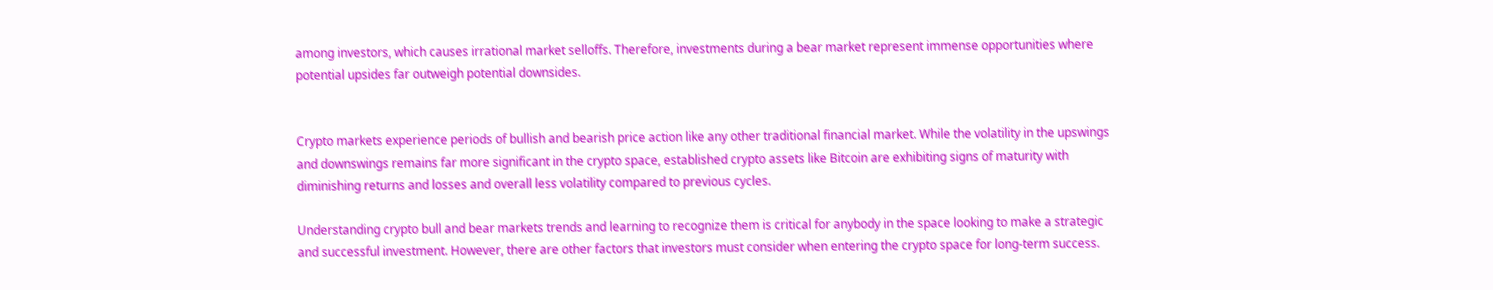among investors, which causes irrational market selloffs. Therefore, investments during a bear market represent immense opportunities where potential upsides far outweigh potential downsides.


Crypto markets experience periods of bullish and bearish price action like any other traditional financial market. While the volatility in the upswings and downswings remains far more significant in the crypto space, established crypto assets like Bitcoin are exhibiting signs of maturity with diminishing returns and losses and overall less volatility compared to previous cycles.

Understanding crypto bull and bear markets trends and learning to recognize them is critical for anybody in the space looking to make a strategic and successful investment. However, there are other factors that investors must consider when entering the crypto space for long-term success.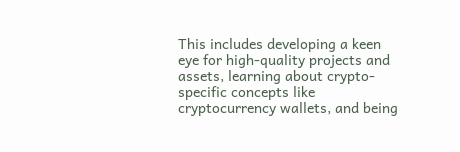This includes developing a keen eye for high-quality projects and assets, learning about crypto-specific concepts like cryptocurrency wallets, and being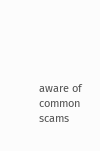aware of common scams